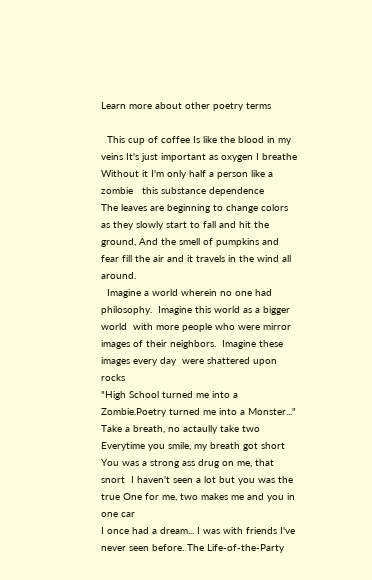Learn more about other poetry terms

  This cup of coffee Is like the blood in my veins It's just important as oxygen I breathe Without it I'm only half a person like a zombie   this substance dependence
The leaves are beginning to change colors as they slowly start to fall and hit the ground, And the smell of pumpkins and fear fill the air and it travels in the wind all around.
  Imagine a world wherein no one had philosophy.  Imagine this world as a bigger world  with more people who were mirror images of their neighbors.  Imagine these images every day  were shattered upon rocks
"High School turned me into a Zombie.Poetry turned me into a Monster..."
Take a breath, no actaully take two Everytime you smile, my breath got short You was a strong ass drug on me, that snort  I haven't seen a lot but you was the true One for me, two makes me and you in one car
I once had a dream... I was with friends I've never seen before. The Life-of-the-Party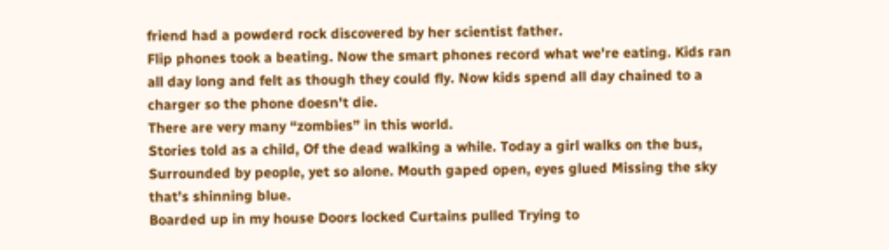friend had a powderd rock discovered by her scientist father.
Flip phones took a beating. Now the smart phones record what we're eating. Kids ran all day long and felt as though they could fly. Now kids spend all day chained to a charger so the phone doesn't die.
There are very many “zombies” in this world.
Stories told as a child, Of the dead walking a while. Today a girl walks on the bus, Surrounded by people, yet so alone. Mouth gaped open, eyes glued Missing the sky that’s shinning blue.
Boarded up in my house Doors locked Curtains pulled Trying to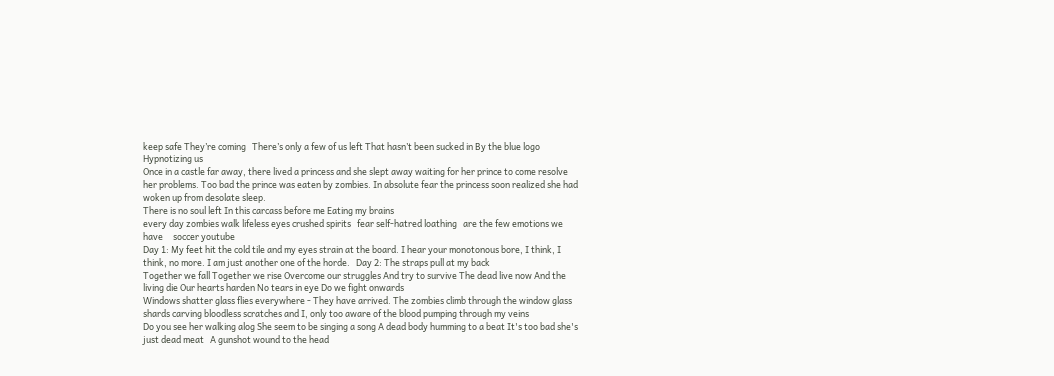keep safe They’re coming   There’s only a few of us left That hasn’t been sucked in By the blue logo Hypnotizing us
Once in a castle far away, there lived a princess and she slept away waiting for her prince to come resolve her problems. Too bad the prince was eaten by zombies. In absolute fear the princess soon realized she had woken up from desolate sleep.
There is no soul left In this carcass before me Eating my brains
every day zombies walk lifeless eyes crushed spirits   fear self-hatred loathing   are the few emotions we have     soccer youtube
Day 1: My feet hit the cold tile and my eyes strain at the board. I hear your monotonous bore, I think, I think, no more. I am just another one of the horde.   Day 2: The straps pull at my back
Together we fall Together we rise Overcome our struggles And try to survive The dead live now And the living die Our hearts harden No tears in eye Do we fight onwards
Windows shatter glass flies everywhere - They have arrived. The zombies climb through the window glass shards carving bloodless scratches and I, only too aware of the blood pumping through my veins
Do you see her walking alog She seem to be singing a song A dead body humming to a beat It's too bad she's just dead meat   A gunshot wound to the head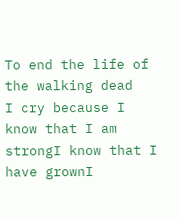To end the life of the walking dead
I cry because I know that I am strongI know that I have grownI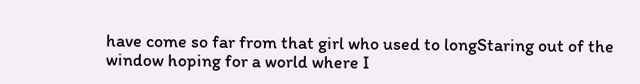have come so far from that girl who used to longStaring out of the window hoping for a world where I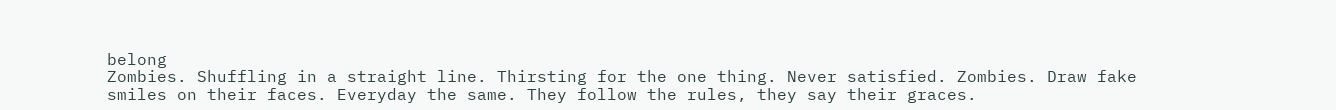belong
Zombies. Shuffling in a straight line. Thirsting for the one thing. Never satisfied. Zombies. Draw fake smiles on their faces. Everyday the same. They follow the rules, they say their graces.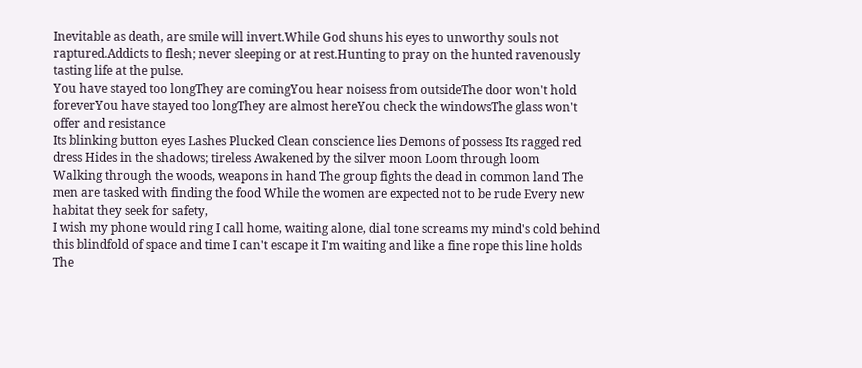Inevitable as death, are smile will invert.While God shuns his eyes to unworthy souls not raptured.Addicts to flesh; never sleeping or at rest.Hunting to pray on the hunted ravenously tasting life at the pulse.
You have stayed too longThey are comingYou hear noisess from outsideThe door won't hold foreverYou have stayed too longThey are almost hereYou check the windowsThe glass won't offer and resistance
Its blinking button eyes Lashes Plucked Clean conscience lies Demons of possess Its ragged red dress Hides in the shadows; tireless Awakened by the silver moon Loom through loom
Walking through the woods, weapons in hand The group fights the dead in common land The men are tasked with finding the food While the women are expected not to be rude Every new habitat they seek for safety,
I wish my phone would ring I call home, waiting alone, dial tone screams my mind's cold behind this blindfold of space and time I can't escape it I'm waiting and like a fine rope this line holds
The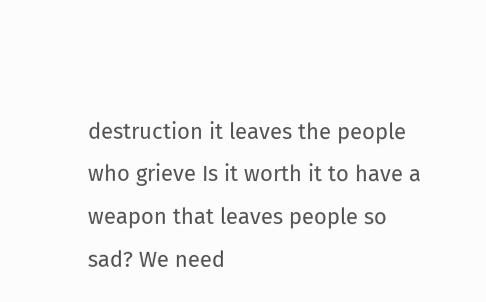destruction it leaves the people who grieve Is it worth it to have a weapon that leaves people so sad? We need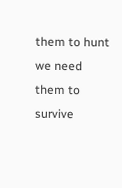them to hunt we need them to survive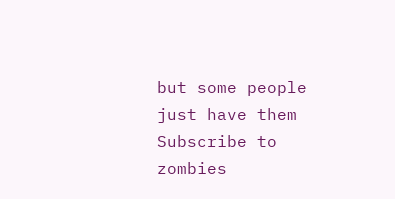but some people just have them
Subscribe to zombies